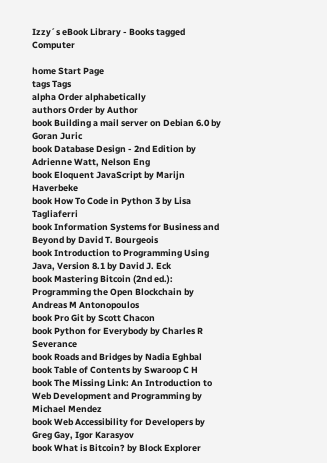Izzy´s eBook Library - Books tagged Computer

home Start Page
tags Tags
alpha Order alphabetically
authors Order by Author
book Building a mail server on Debian 6.0 by Goran Juric
book Database Design - 2nd Edition by Adrienne Watt, Nelson Eng
book Eloquent JavaScript by Marijn Haverbeke
book How To Code in Python 3 by Lisa Tagliaferri
book Information Systems for Business and Beyond by David T. Bourgeois
book Introduction to Programming Using Java, Version 8.1 by David J. Eck
book Mastering Bitcoin (2nd ed.): Programming the Open Blockchain by Andreas M Antonopoulos
book Pro Git by Scott Chacon
book Python for Everybody by Charles R Severance
book Roads and Bridges by Nadia Eghbal
book Table of Contents by Swaroop C H
book The Missing Link: An Introduction to Web Development and Programming by Michael Mendez
book Web Accessibility for Developers by Greg Gay, Igor Karasyov
book What is Bitcoin? by Block Explorer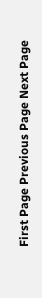First Page Previous Page Next Page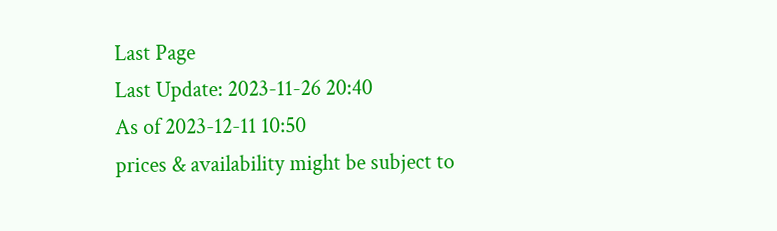Last Page
Last Update: 2023-11-26 20:40
As of 2023-12-11 10:50
prices & availability might be subject to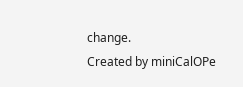change.
Created by miniCalOPe